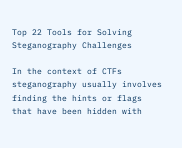Top 22 Tools for Solving Steganography Challenges

In the context of CTFs steganography usually involves finding the hints or flags that have been hidden with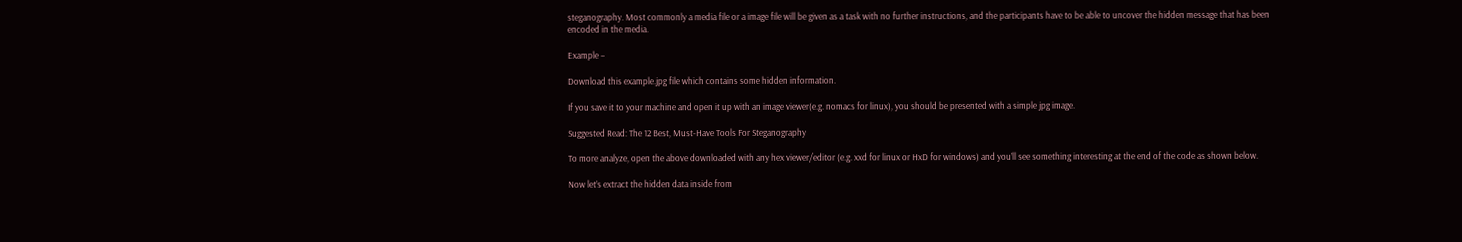steganography. Most commonly a media file or a image file will be given as a task with no further instructions, and the participants have to be able to uncover the hidden message that has been encoded in the media.

Example –

Download this example.jpg file which contains some hidden information.

If you save it to your machine and open it up with an image viewer(e.g. nomacs for linux), you should be presented with a simple jpg image.

Suggested Read: The 12 Best, Must-Have Tools For Steganography

To more analyze, open the above downloaded with any hex viewer/editor (e.g. xxd for linux or HxD for windows) and you’ll see something interesting at the end of the code as shown below.

Now let’s extract the hidden data inside from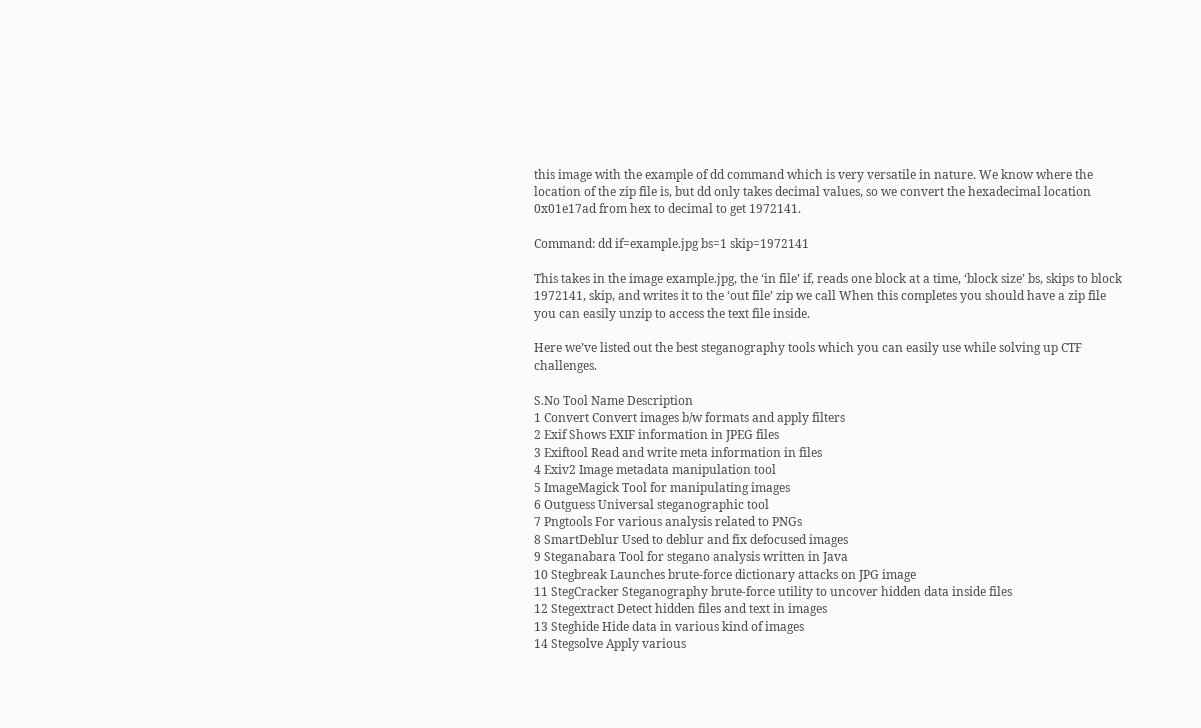this image with the example of dd command which is very versatile in nature. We know where the location of the zip file is, but dd only takes decimal values, so we convert the hexadecimal location 0x01e17ad from hex to decimal to get 1972141.

Command: dd if=example.jpg bs=1 skip=1972141

This takes in the image example.jpg, the ‘in file’ if, reads one block at a time, ‘block size’ bs, skips to block 1972141, skip, and writes it to the ‘out file’ zip we call When this completes you should have a zip file you can easily unzip to access the text file inside.

Here we’ve listed out the best steganography tools which you can easily use while solving up CTF challenges.

S.No Tool Name Description
1 Convert Convert images b/w formats and apply filters
2 Exif Shows EXIF information in JPEG files
3 Exiftool Read and write meta information in files
4 Exiv2 Image metadata manipulation tool
5 ImageMagick Tool for manipulating images
6 Outguess Universal steganographic tool
7 Pngtools For various analysis related to PNGs
8 SmartDeblur Used to deblur and fix defocused images
9 Steganabara Tool for stegano analysis written in Java
10 Stegbreak Launches brute-force dictionary attacks on JPG image
11 StegCracker Steganography brute-force utility to uncover hidden data inside files
12 Stegextract Detect hidden files and text in images
13 Steghide Hide data in various kind of images
14 Stegsolve Apply various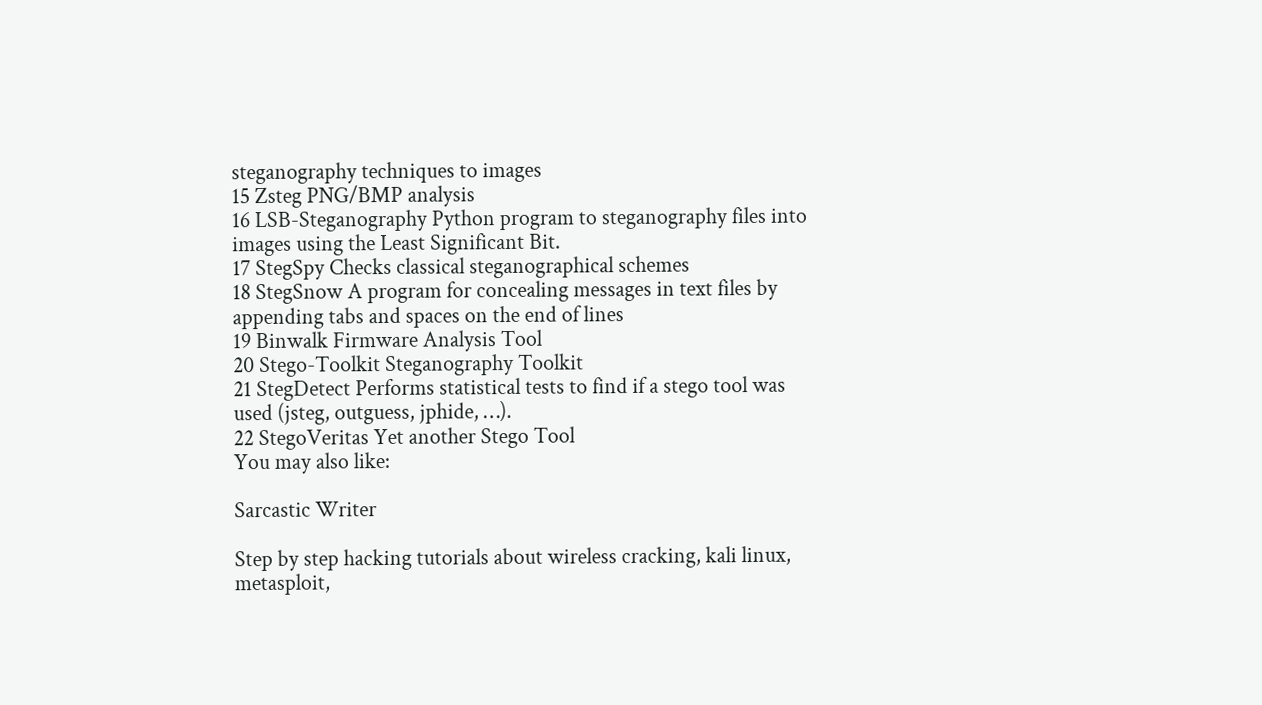steganography techniques to images
15 Zsteg PNG/BMP analysis
16 LSB-Steganography Python program to steganography files into images using the Least Significant Bit.
17 StegSpy Checks classical steganographical schemes
18 StegSnow A program for concealing messages in text files by appending tabs and spaces on the end of lines
19 Binwalk Firmware Analysis Tool
20 Stego-Toolkit Steganography Toolkit
21 StegDetect Performs statistical tests to find if a stego tool was used (jsteg, outguess, jphide, …).
22 StegoVeritas Yet another Stego Tool
You may also like:

Sarcastic Writer

Step by step hacking tutorials about wireless cracking, kali linux, metasploit,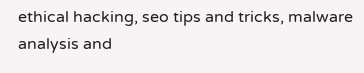ethical hacking, seo tips and tricks, malware analysis and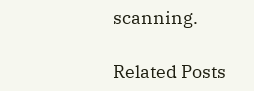scanning.

Related Posts